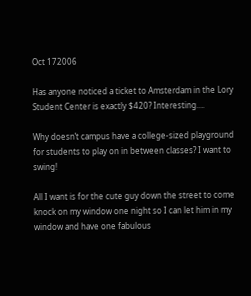Oct 172006

Has anyone noticed a ticket to Amsterdam in the Lory Student Center is exactly $420? Interesting….

Why doesn’t campus have a college-sized playground for students to play on in between classes? I want to swing!

All I want is for the cute guy down the street to come knock on my window one night so I can let him in my window and have one fabulous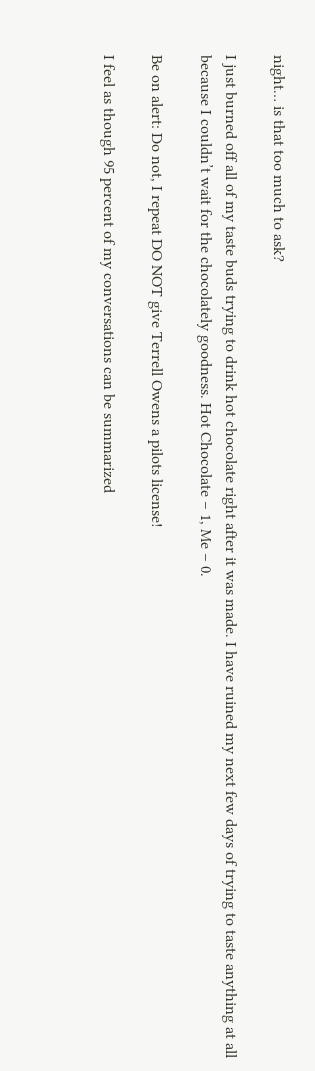night… is that too much to ask?

I just burned off all of my taste buds trying to drink hot chocolate right after it was made. I have ruined my next few days of trying to taste anything at all because I couldn’t wait for the chocolately goodness. Hot Chocolate – 1, Me – 0.

Be on alert: Do not, I repeat DO NOT give Terrell Owens a pilots license!

I feel as though 95 percent of my conversations can be summarized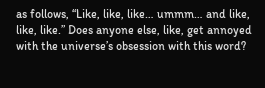as follows, “Like, like, like… ummm… and like, like, like.” Does anyone else, like, get annoyed with the universe’s obsession with this word?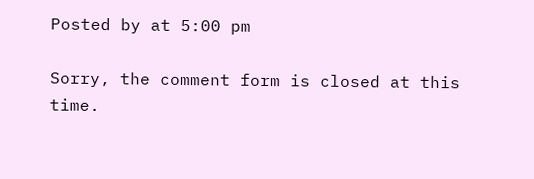Posted by at 5:00 pm

Sorry, the comment form is closed at this time.